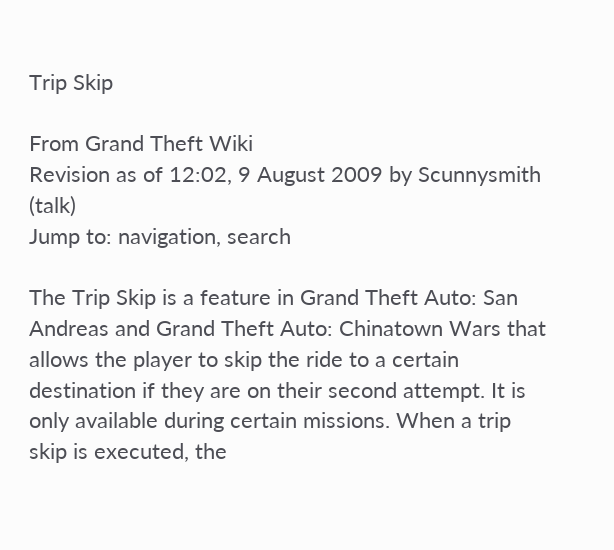Trip Skip

From Grand Theft Wiki
Revision as of 12:02, 9 August 2009 by Scunnysmith (talk)
Jump to: navigation, search

The Trip Skip is a feature in Grand Theft Auto: San Andreas and Grand Theft Auto: Chinatown Wars that allows the player to skip the ride to a certain destination if they are on their second attempt. It is only available during certain missions. When a trip skip is executed, the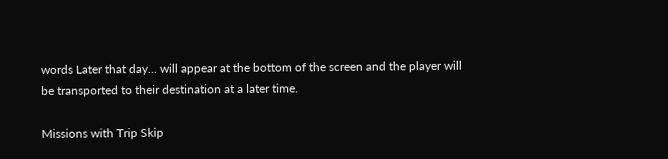words Later that day... will appear at the bottom of the screen and the player will be transported to their destination at a later time.

Missions with Trip Skip